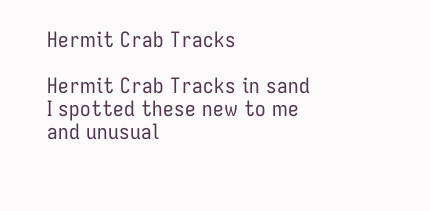Hermit Crab Tracks

Hermit Crab Tracks in sand
I spotted these new to me and unusual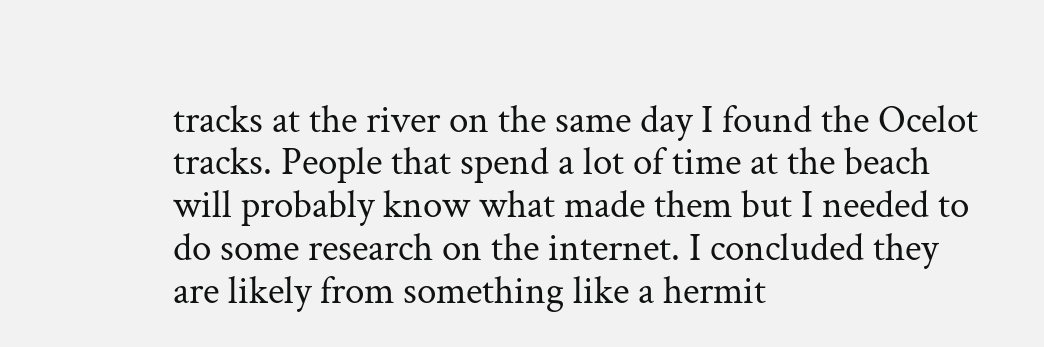tracks at the river on the same day I found the Ocelot tracks. People that spend a lot of time at the beach will probably know what made them but I needed to do some research on the internet. I concluded they are likely from something like a hermit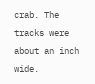crab. The tracks were about an inch wide.